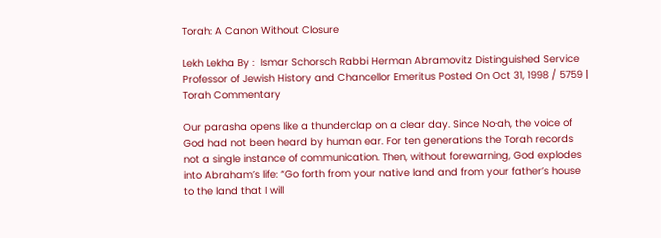Torah: A Canon Without Closure

Lekh Lekha By :  Ismar Schorsch Rabbi Herman Abramovitz Distinguished Service Professor of Jewish History and Chancellor Emeritus Posted On Oct 31, 1998 / 5759 | Torah Commentary

Our parasha opens like a thunderclap on a clear day. Since No·ah, the voice of God had not been heard by human ear. For ten generations the Torah records not a single instance of communication. Then, without forewarning, God explodes into Abraham’s life: “Go forth from your native land and from your father’s house to the land that I will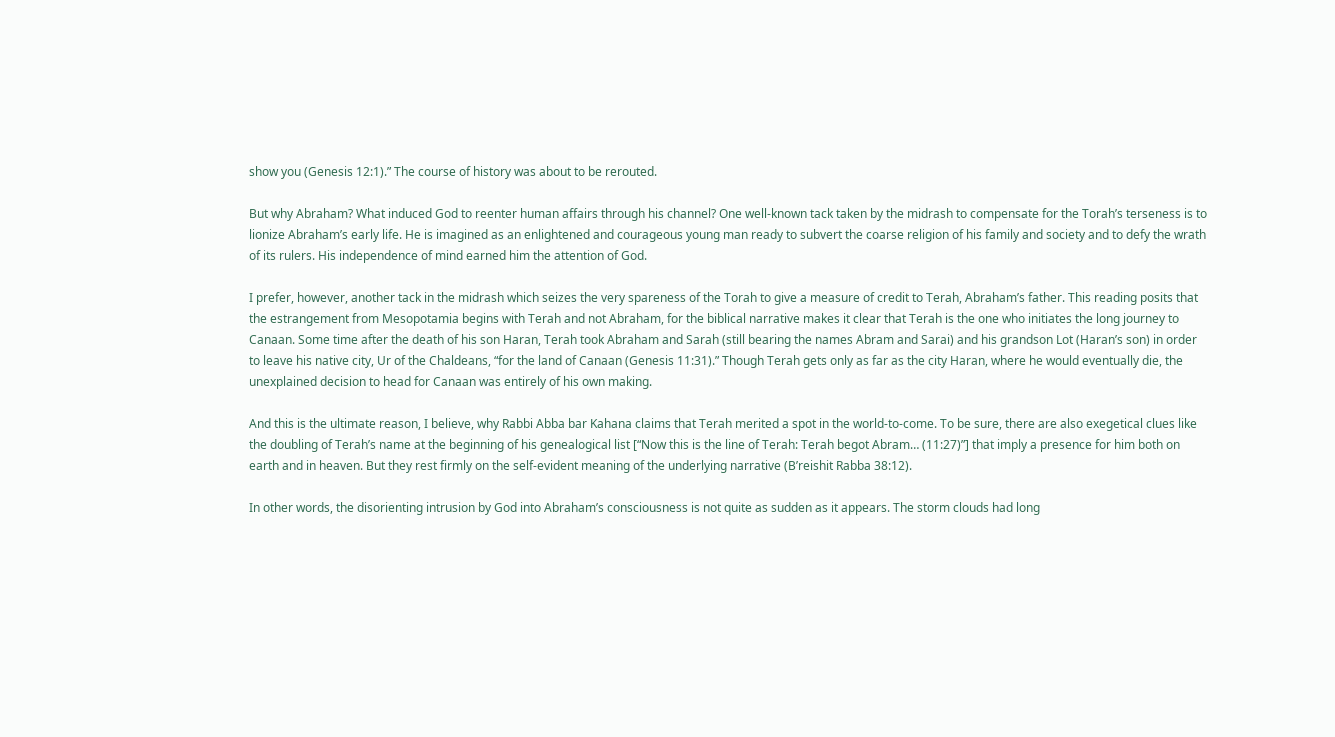show you (Genesis 12:1).” The course of history was about to be rerouted.

But why Abraham? What induced God to reenter human affairs through his channel? One well-known tack taken by the midrash to compensate for the Torah’s terseness is to lionize Abraham’s early life. He is imagined as an enlightened and courageous young man ready to subvert the coarse religion of his family and society and to defy the wrath of its rulers. His independence of mind earned him the attention of God.

I prefer, however, another tack in the midrash which seizes the very spareness of the Torah to give a measure of credit to Terah, Abraham’s father. This reading posits that the estrangement from Mesopotamia begins with Terah and not Abraham, for the biblical narrative makes it clear that Terah is the one who initiates the long journey to Canaan. Some time after the death of his son Haran, Terah took Abraham and Sarah (still bearing the names Abram and Sarai) and his grandson Lot (Haran’s son) in order to leave his native city, Ur of the Chaldeans, “for the land of Canaan (Genesis 11:31).” Though Terah gets only as far as the city Haran, where he would eventually die, the unexplained decision to head for Canaan was entirely of his own making.

And this is the ultimate reason, I believe, why Rabbi Abba bar Kahana claims that Terah merited a spot in the world-to-come. To be sure, there are also exegetical clues like the doubling of Terah’s name at the beginning of his genealogical list [“Now this is the line of Terah: Terah begot Abram… (11:27)”] that imply a presence for him both on earth and in heaven. But they rest firmly on the self-evident meaning of the underlying narrative (B’reishit Rabba 38:12).

In other words, the disorienting intrusion by God into Abraham’s consciousness is not quite as sudden as it appears. The storm clouds had long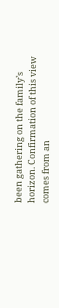been gathering on the family’s horizon. Confirmation of this view comes from an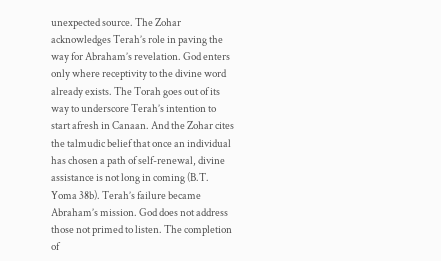unexpected source. The Zohar acknowledges Terah’s role in paving the way for Abraham’s revelation. God enters only where receptivity to the divine word already exists. The Torah goes out of its way to underscore Terah’s intention to start afresh in Canaan. And the Zohar cites the talmudic belief that once an individual has chosen a path of self-renewal, divine assistance is not long in coming (B.T. Yoma 38b). Terah’s failure became Abraham’s mission. God does not address those not primed to listen. The completion of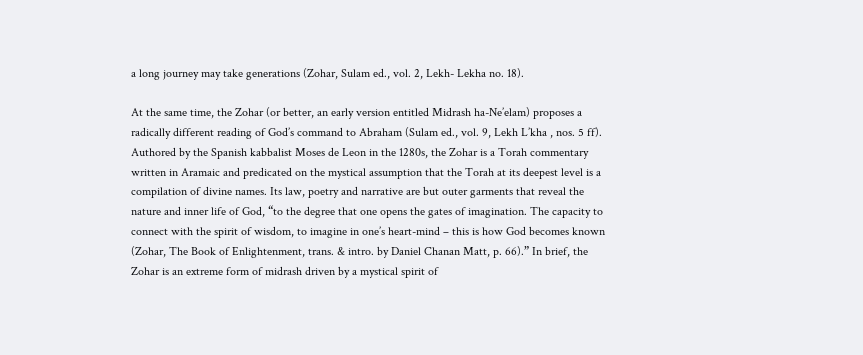a long journey may take generations (Zohar, Sulam ed., vol. 2, Lekh- Lekha no. 18).

At the same time, the Zohar (or better, an early version entitled Midrash ha-Ne’elam) proposes a radically different reading of God’s command to Abraham (Sulam ed., vol. 9, Lekh L’kha , nos. 5 ff). Authored by the Spanish kabbalist Moses de Leon in the 1280s, the Zohar is a Torah commentary written in Aramaic and predicated on the mystical assumption that the Torah at its deepest level is a compilation of divine names. Its law, poetry and narrative are but outer garments that reveal the nature and inner life of God, “to the degree that one opens the gates of imagination. The capacity to connect with the spirit of wisdom, to imagine in one’s heart-mind – this is how God becomes known (Zohar, The Book of Enlightenment, trans. & intro. by Daniel Chanan Matt, p. 66).” In brief, the Zohar is an extreme form of midrash driven by a mystical spirit of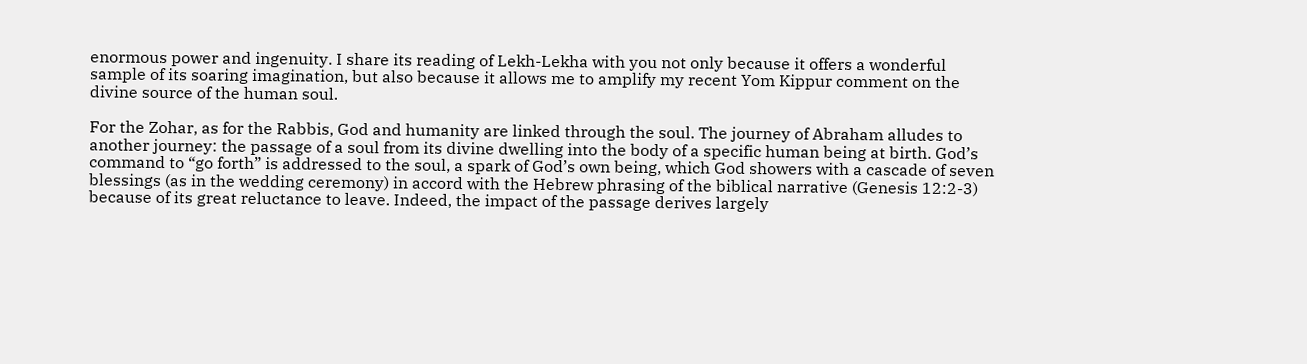enormous power and ingenuity. I share its reading of Lekh-Lekha with you not only because it offers a wonderful sample of its soaring imagination, but also because it allows me to amplify my recent Yom Kippur comment on the divine source of the human soul.

For the Zohar, as for the Rabbis, God and humanity are linked through the soul. The journey of Abraham alludes to another journey: the passage of a soul from its divine dwelling into the body of a specific human being at birth. God’s command to “go forth” is addressed to the soul, a spark of God’s own being, which God showers with a cascade of seven blessings (as in the wedding ceremony) in accord with the Hebrew phrasing of the biblical narrative (Genesis 12:2-3) because of its great reluctance to leave. Indeed, the impact of the passage derives largely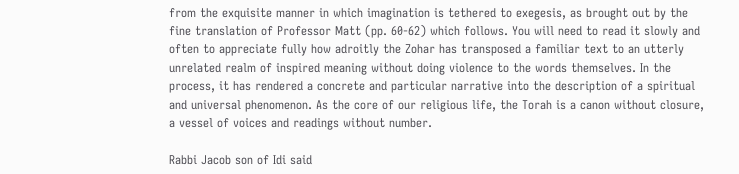from the exquisite manner in which imagination is tethered to exegesis, as brought out by the fine translation of Professor Matt (pp. 60-62) which follows. You will need to read it slowly and often to appreciate fully how adroitly the Zohar has transposed a familiar text to an utterly unrelated realm of inspired meaning without doing violence to the words themselves. In the process, it has rendered a concrete and particular narrative into the description of a spiritual and universal phenomenon. As the core of our religious life, the Torah is a canon without closure, a vessel of voices and readings without number.

Rabbi Jacob son of Idi said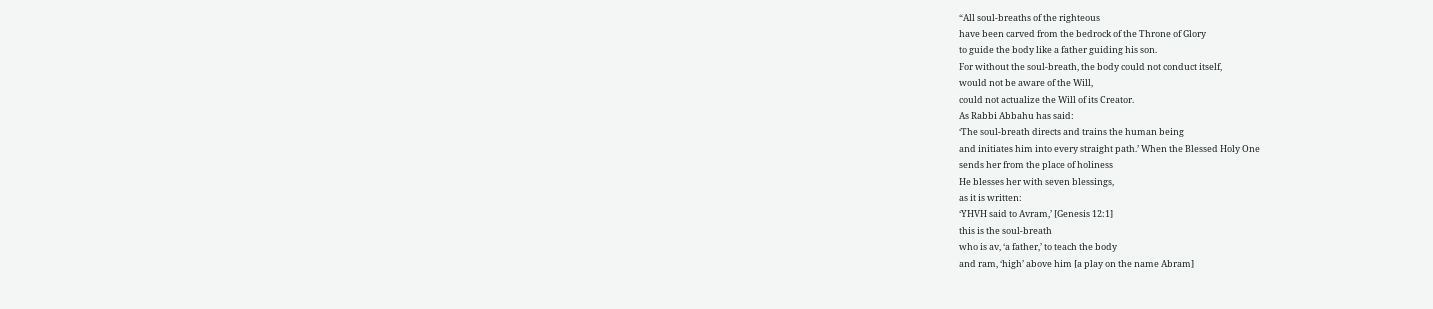“All soul-breaths of the righteous
have been carved from the bedrock of the Throne of Glory
to guide the body like a father guiding his son.
For without the soul-breath, the body could not conduct itself,
would not be aware of the Will,
could not actualize the Will of its Creator.
As Rabbi Abbahu has said:
‘The soul-breath directs and trains the human being
and initiates him into every straight path.’ When the Blessed Holy One
sends her from the place of holiness
He blesses her with seven blessings,
as it is written:
‘YHVH said to Avram,’ [Genesis 12:1]
this is the soul-breath
who is av, ‘a father,’ to teach the body
and ram, ‘high’ above him [a play on the name Abram]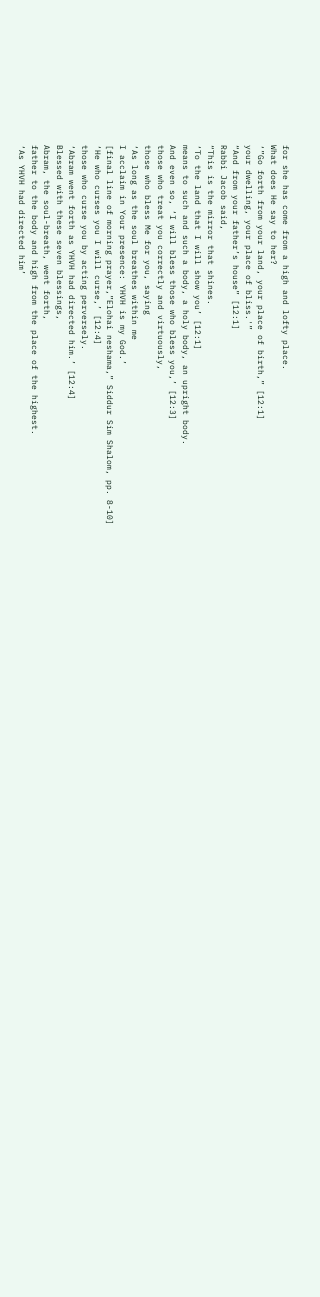for she has come from a high and lofty place.
What does He say to her?
‘”Go forth from your land, your place of birth,” [12:1]
your dwelling, your place of bliss.'”
“And from your father’s house” [12:1]
Rabbi Jacob said,
“This is the mirror that shines.
‘To the land that I will show you’ [12:1]
means to such and such a body, a holy body, an upright body.
And even so, ‘I will bless those who bless you,’ [12:3]
those who treat you correctly and virtuously,
those who bless Me for you, saying
‘As long as the soul breathes within me
I acclaim in Your presence: YHVH is my God.’
[final line of morning prayer,”Elohai neshama,” Siddur Sim Shalom, pp. 8-10]
‘He who curses you I will curse,’ [12:4]
those who curse you by acting perversely.
‘Abram went forth as YHVH had directed him.’ [12:4]
Blessed with these seven blessings,
Abram, the soul-breath, went forth,
father to the body and high from the place of the highest.
‘As YHVH had directed him’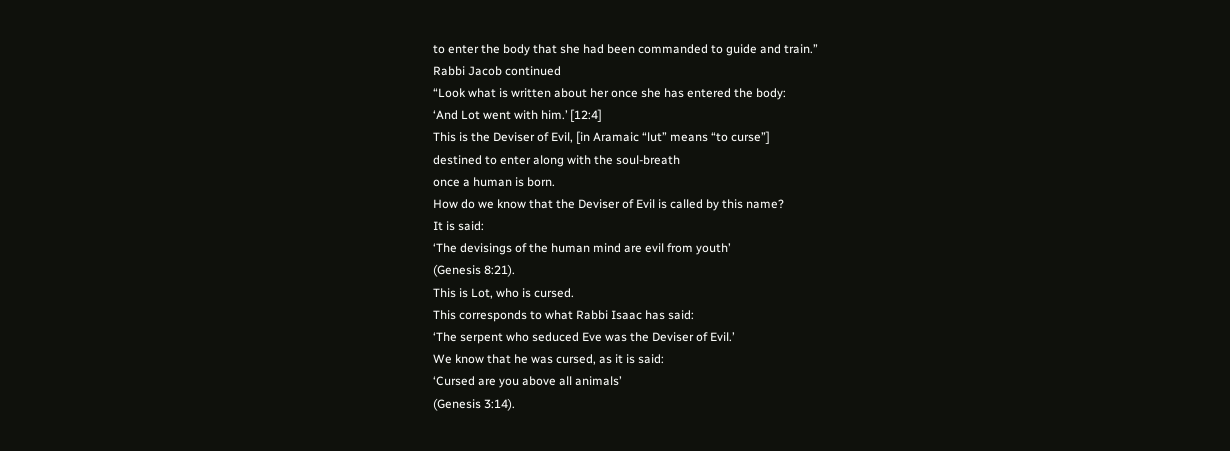to enter the body that she had been commanded to guide and train.”
Rabbi Jacob continued
“Look what is written about her once she has entered the body:
‘And Lot went with him.’ [12:4]
This is the Deviser of Evil, [in Aramaic “lut” means “to curse”]
destined to enter along with the soul-breath
once a human is born.
How do we know that the Deviser of Evil is called by this name?
It is said:
‘The devisings of the human mind are evil from youth’
(Genesis 8:21).
This is Lot, who is cursed.
This corresponds to what Rabbi Isaac has said:
‘The serpent who seduced Eve was the Deviser of Evil.’
We know that he was cursed, as it is said:
‘Cursed are you above all animals’
(Genesis 3:14).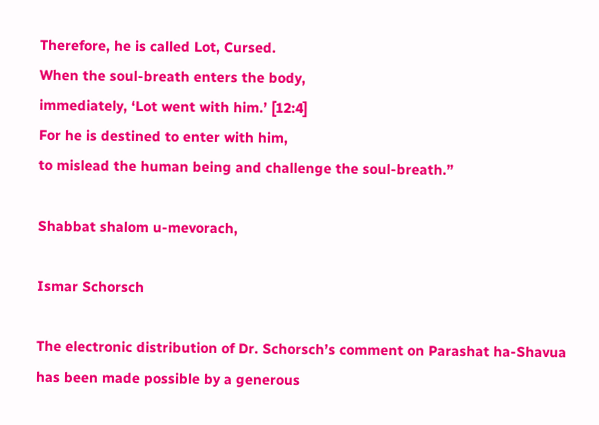Therefore, he is called Lot, Cursed.
When the soul-breath enters the body,
immediately, ‘Lot went with him.’ [12:4]
For he is destined to enter with him,
to mislead the human being and challenge the soul-breath.”

Shabbat shalom u-mevorach,

Ismar Schorsch

The electronic distribution of Dr. Schorsch’s comment on Parashat ha-Shavua has been made possible by a generous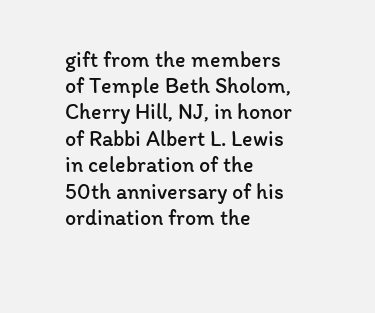gift from the members of Temple Beth Sholom, Cherry Hill, NJ, in honor of Rabbi Albert L. Lewis in celebration of the 50th anniversary of his ordination from the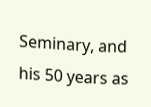Seminary, and his 50 years as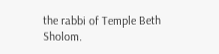the rabbi of Temple Beth Sholom.